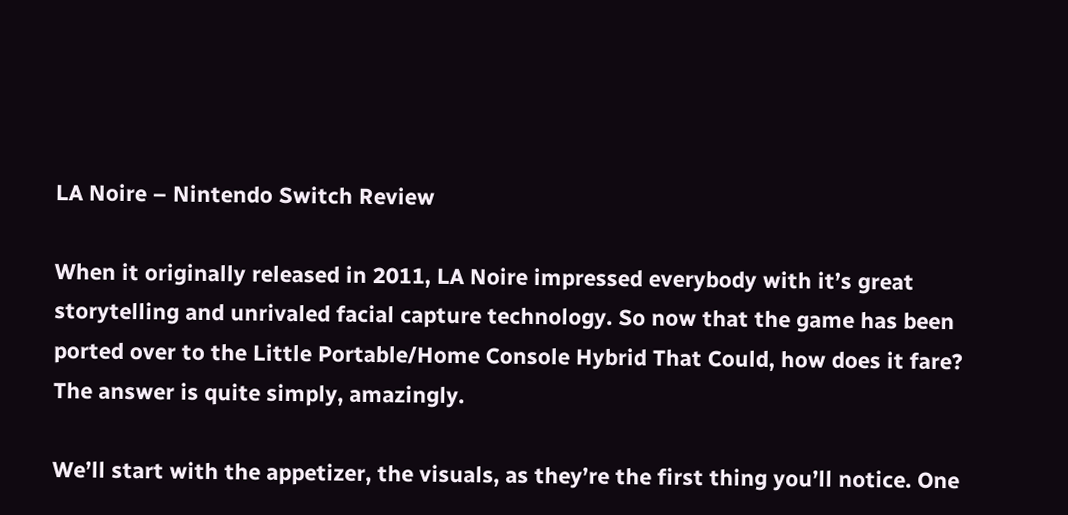LA Noire – Nintendo Switch Review

When it originally released in 2011, LA Noire impressed everybody with it’s great storytelling and unrivaled facial capture technology. So now that the game has been ported over to the Little Portable/Home Console Hybrid That Could, how does it fare? The answer is quite simply, amazingly.

We’ll start with the appetizer, the visuals, as they’re the first thing you’ll notice. One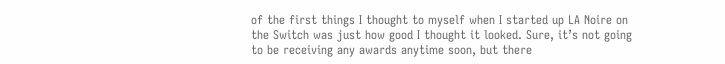of the first things I thought to myself when I started up LA Noire on the Switch was just how good I thought it looked. Sure, it’s not going to be receiving any awards anytime soon, but there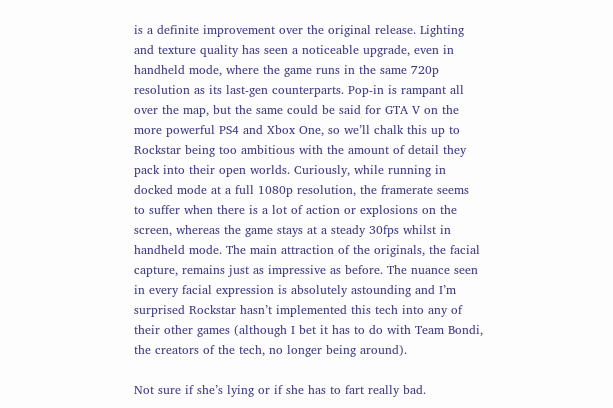is a definite improvement over the original release. Lighting and texture quality has seen a noticeable upgrade, even in handheld mode, where the game runs in the same 720p resolution as its last-gen counterparts. Pop-in is rampant all over the map, but the same could be said for GTA V on the more powerful PS4 and Xbox One, so we’ll chalk this up to Rockstar being too ambitious with the amount of detail they pack into their open worlds. Curiously, while running in docked mode at a full 1080p resolution, the framerate seems to suffer when there is a lot of action or explosions on the screen, whereas the game stays at a steady 30fps whilst in handheld mode. The main attraction of the originals, the facial capture, remains just as impressive as before. The nuance seen in every facial expression is absolutely astounding and I’m surprised Rockstar hasn’t implemented this tech into any of their other games (although I bet it has to do with Team Bondi, the creators of the tech, no longer being around).

Not sure if she’s lying or if she has to fart really bad.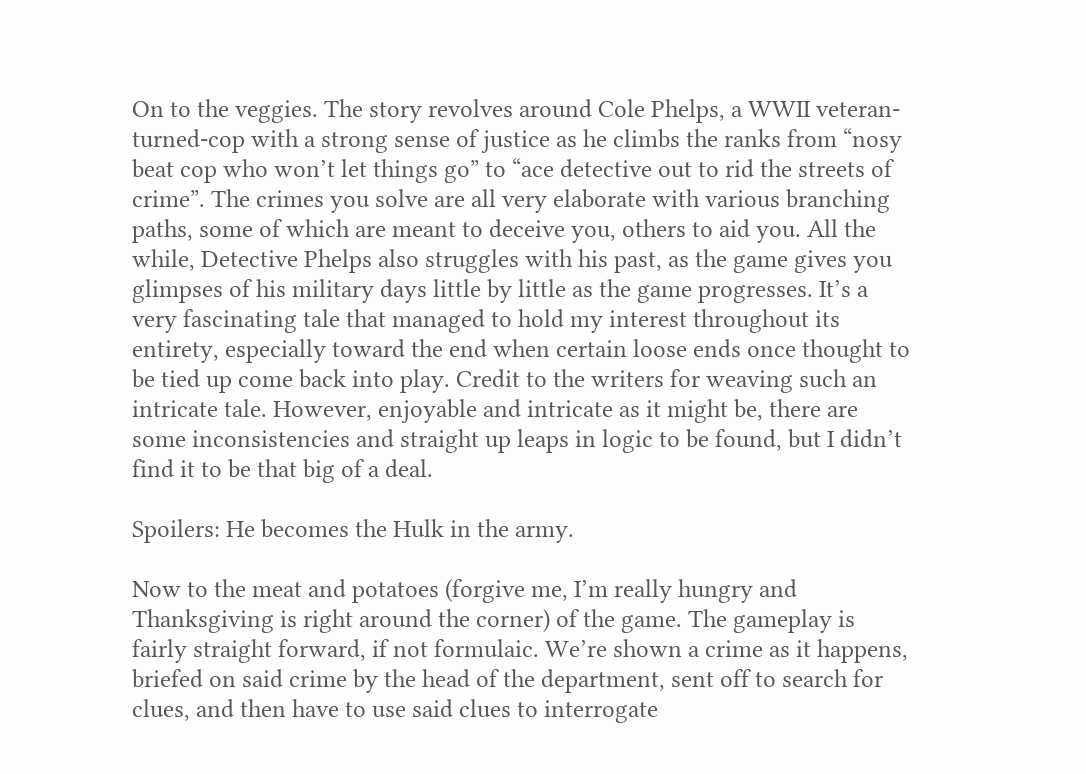On to the veggies. The story revolves around Cole Phelps, a WWII veteran-turned-cop with a strong sense of justice as he climbs the ranks from “nosy beat cop who won’t let things go” to “ace detective out to rid the streets of crime”. The crimes you solve are all very elaborate with various branching paths, some of which are meant to deceive you, others to aid you. All the while, Detective Phelps also struggles with his past, as the game gives you glimpses of his military days little by little as the game progresses. It’s a very fascinating tale that managed to hold my interest throughout its entirety, especially toward the end when certain loose ends once thought to be tied up come back into play. Credit to the writers for weaving such an intricate tale. However, enjoyable and intricate as it might be, there are some inconsistencies and straight up leaps in logic to be found, but I didn’t find it to be that big of a deal.

Spoilers: He becomes the Hulk in the army.

Now to the meat and potatoes (forgive me, I’m really hungry and Thanksgiving is right around the corner) of the game. The gameplay is fairly straight forward, if not formulaic. We’re shown a crime as it happens, briefed on said crime by the head of the department, sent off to search for clues, and then have to use said clues to interrogate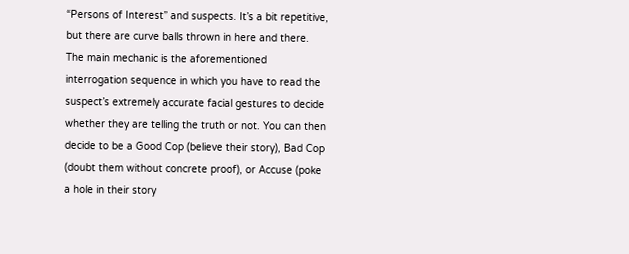“Persons of Interest” and suspects. It’s a bit repetitive, but there are curve balls thrown in here and there. The main mechanic is the aforementioned interrogation sequence in which you have to read the suspect’s extremely accurate facial gestures to decide whether they are telling the truth or not. You can then decide to be a Good Cop (believe their story), Bad Cop (doubt them without concrete proof), or Accuse (poke a hole in their story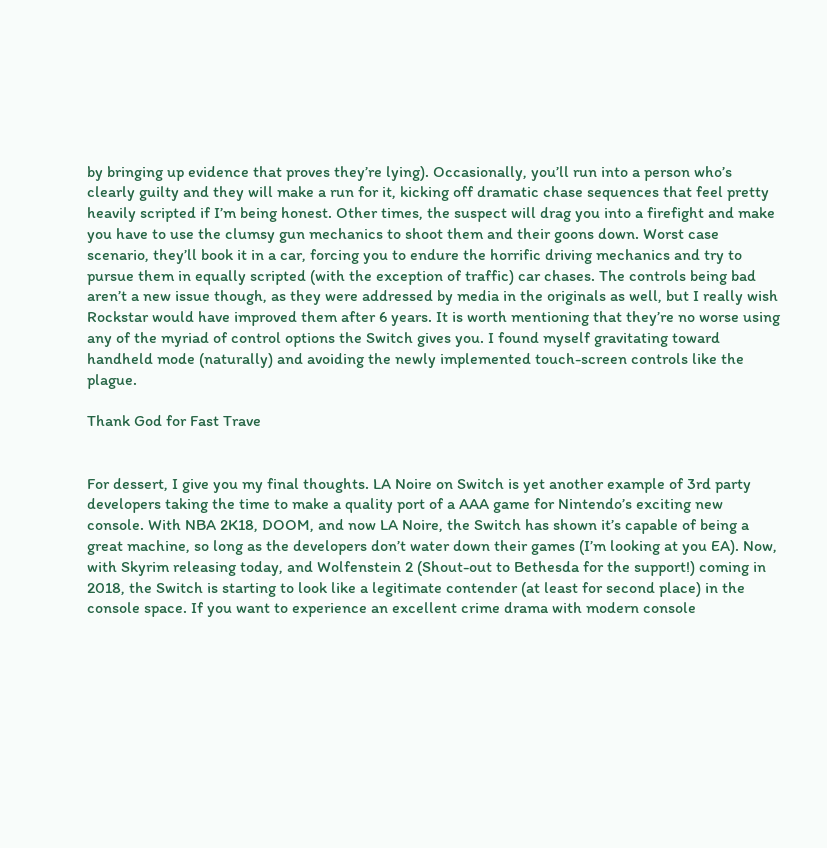by bringing up evidence that proves they’re lying). Occasionally, you’ll run into a person who’s clearly guilty and they will make a run for it, kicking off dramatic chase sequences that feel pretty heavily scripted if I’m being honest. Other times, the suspect will drag you into a firefight and make you have to use the clumsy gun mechanics to shoot them and their goons down. Worst case scenario, they’ll book it in a car, forcing you to endure the horrific driving mechanics and try to pursue them in equally scripted (with the exception of traffic) car chases. The controls being bad aren’t a new issue though, as they were addressed by media in the originals as well, but I really wish Rockstar would have improved them after 6 years. It is worth mentioning that they’re no worse using any of the myriad of control options the Switch gives you. I found myself gravitating toward handheld mode (naturally) and avoiding the newly implemented touch-screen controls like the plague.

Thank God for Fast Trave


For dessert, I give you my final thoughts. LA Noire on Switch is yet another example of 3rd party developers taking the time to make a quality port of a AAA game for Nintendo’s exciting new console. With NBA 2K18, DOOM, and now LA Noire, the Switch has shown it’s capable of being a great machine, so long as the developers don’t water down their games (I’m looking at you EA). Now, with Skyrim releasing today, and Wolfenstein 2 (Shout-out to Bethesda for the support!) coming in 2018, the Switch is starting to look like a legitimate contender (at least for second place) in the console space. If you want to experience an excellent crime drama with modern console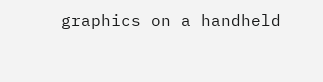graphics on a handheld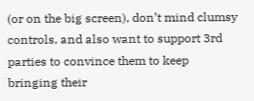(or on the big screen), don’t mind clumsy controls, and also want to support 3rd parties to convince them to keep bringing their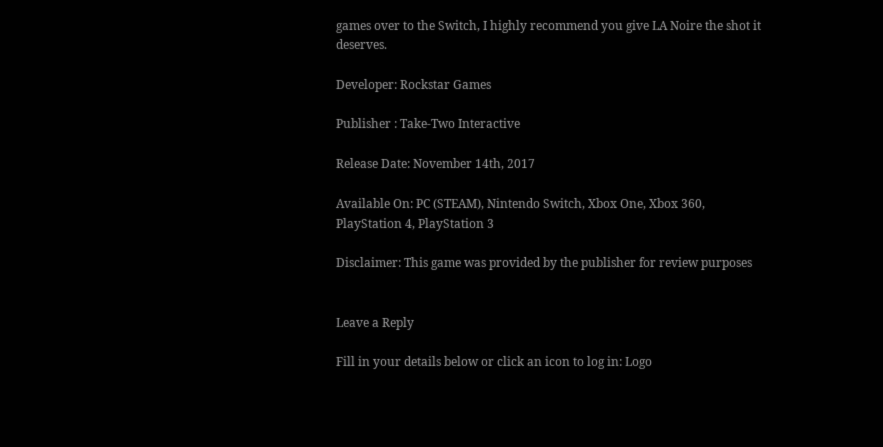games over to the Switch, I highly recommend you give LA Noire the shot it deserves.

Developer: Rockstar Games

Publisher : Take-Two Interactive

Release Date: November 14th, 2017

Available On: PC (STEAM), Nintendo Switch, Xbox One, Xbox 360, PlayStation 4, PlayStation 3

Disclaimer: This game was provided by the publisher for review purposes


Leave a Reply

Fill in your details below or click an icon to log in: Logo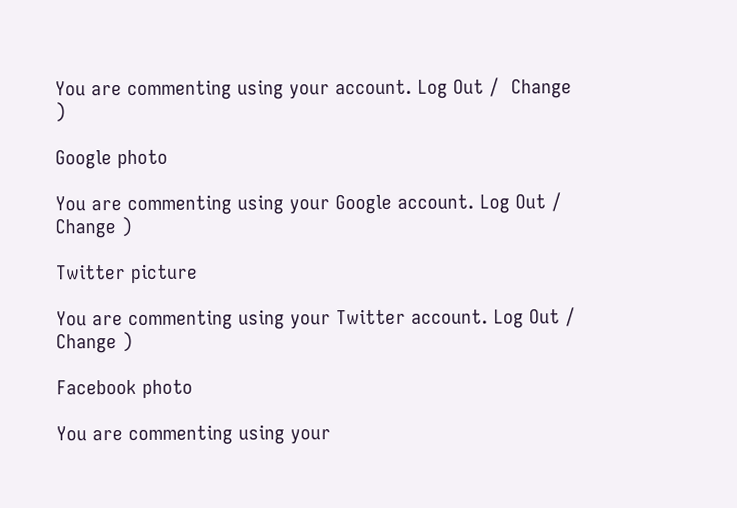You are commenting using your account. Log Out /  Change )

Google photo

You are commenting using your Google account. Log Out /  Change )

Twitter picture

You are commenting using your Twitter account. Log Out /  Change )

Facebook photo

You are commenting using your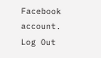Facebook account. Log Out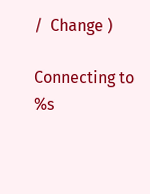/  Change )

Connecting to %s